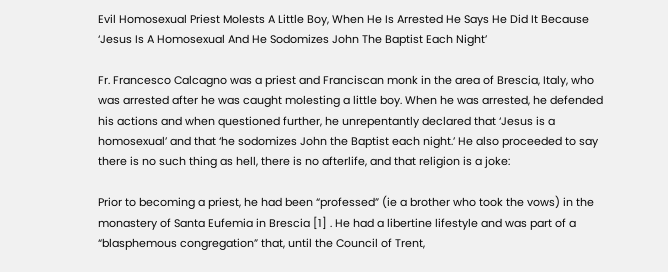Evil Homosexual Priest Molests A Little Boy, When He Is Arrested He Says He Did It Because ‘Jesus Is A Homosexual And He Sodomizes John The Baptist Each Night’

Fr. Francesco Calcagno was a priest and Franciscan monk in the area of Brescia, Italy, who was arrested after he was caught molesting a little boy. When he was arrested, he defended his actions and when questioned further, he unrepentantly declared that ‘Jesus is a homosexual’ and that ‘he sodomizes John the Baptist each night.’ He also proceeded to say there is no such thing as hell, there is no afterlife, and that religion is a joke:

Prior to becoming a priest, he had been “professed” (ie a brother who took the vows) in the monastery of Santa Eufemia in Brescia [1] . He had a libertine lifestyle and was part of a “blasphemous congregation” that, until the Council of Trent,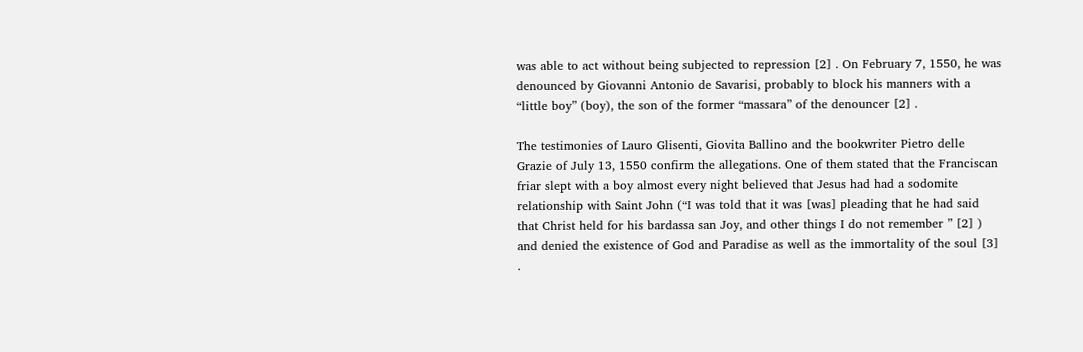was able to act without being subjected to repression [2] . On February 7, 1550, he was denounced by Giovanni Antonio de Savarisi, probably to block his manners with a “little boy” (boy), the son of the former “massara” of the denouncer [2] .

The testimonies of Lauro Glisenti, Giovita Ballino and the bookwriter Pietro delle Grazie of July 13, 1550 confirm the allegations. One of them stated that the Franciscan friar slept with a boy almost every night believed that Jesus had had a sodomite relationship with Saint John (“I was told that it was [was] pleading that he had said that Christ held for his bardassa san Joy, and other things I do not remember ” [2] ) and denied the existence of God and Paradise as well as the immortality of the soul [3] .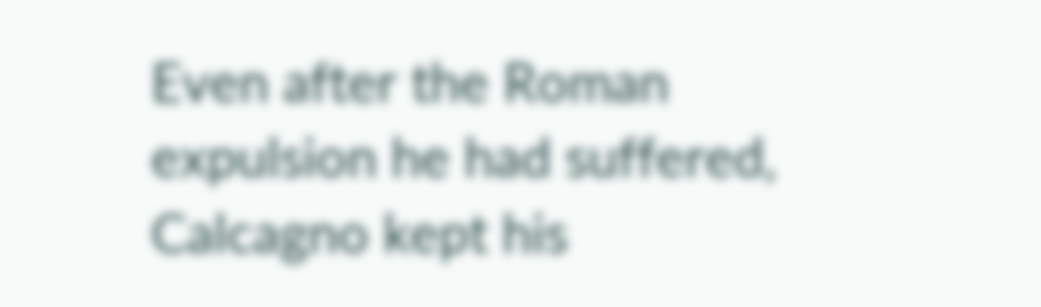Even after the Roman expulsion he had suffered, Calcagno kept his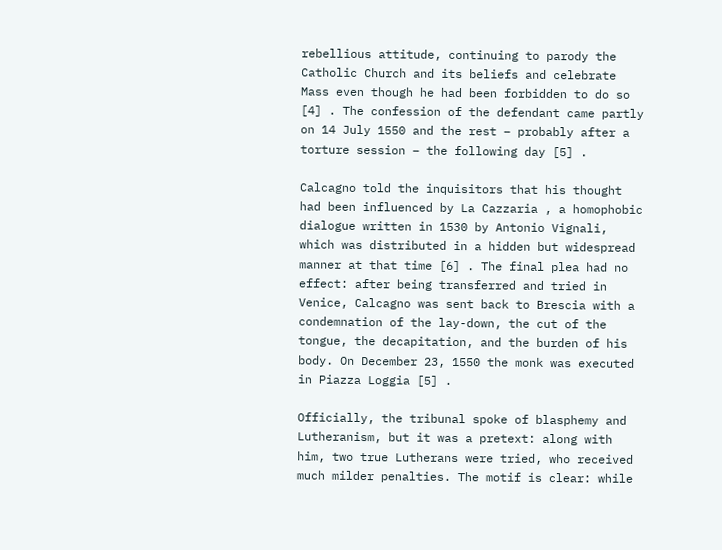rebellious attitude, continuing to parody the Catholic Church and its beliefs and celebrate Mass even though he had been forbidden to do so [4] . The confession of the defendant came partly on 14 July 1550 and the rest – probably after a torture session – the following day [5] .

Calcagno told the inquisitors that his thought had been influenced by La Cazzaria , a homophobic dialogue written in 1530 by Antonio Vignali, which was distributed in a hidden but widespread manner at that time [6] . The final plea had no effect: after being transferred and tried in Venice, Calcagno was sent back to Brescia with a condemnation of the lay-down, the cut of the tongue, the decapitation, and the burden of his body. On December 23, 1550 the monk was executed in Piazza Loggia [5] .

Officially, the tribunal spoke of blasphemy and Lutheranism, but it was a pretext: along with him, two true Lutherans were tried, who received much milder penalties. The motif is clear: while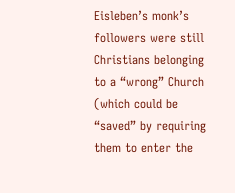Eisleben’s monk’s followers were still Christians belonging to a “wrong” Church (which could be “saved” by requiring them to enter the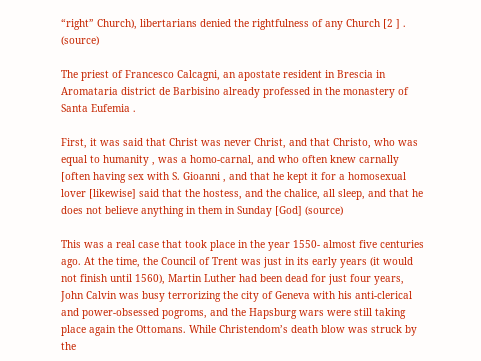“right” Church), libertarians denied the rightfulness of any Church [2 ] . (source)

The priest of Francesco Calcagni, an apostate resident in Brescia in Aromataria district de Barbisino already professed in the monastery of Santa Eufemia .

First, it was said that Christ was never Christ, and that Christo, who was equal to humanity , was a homo-carnal, and who often knew carnally [often having sex with S. Gioanni , and that he kept it for a homosexual lover [likewise] said that the hostess, and the chalice, all sleep, and that he does not believe anything in them in Sunday [God] (source)

This was a real case that took place in the year 1550- almost five centuries ago. At the time, the Council of Trent was just in its early years (it would not finish until 1560), Martin Luther had been dead for just four years, John Calvin was busy terrorizing the city of Geneva with his anti-clerical and power-obsessed pogroms, and the Hapsburg wars were still taking place again the Ottomans. While Christendom’s death blow was struck by the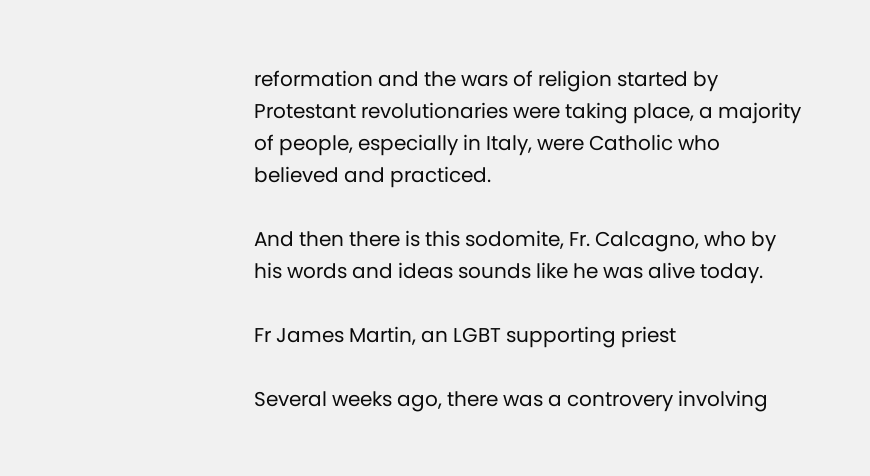reformation and the wars of religion started by Protestant revolutionaries were taking place, a majority of people, especially in Italy, were Catholic who believed and practiced.

And then there is this sodomite, Fr. Calcagno, who by his words and ideas sounds like he was alive today.

Fr James Martin, an LGBT supporting priest

Several weeks ago, there was a controvery involving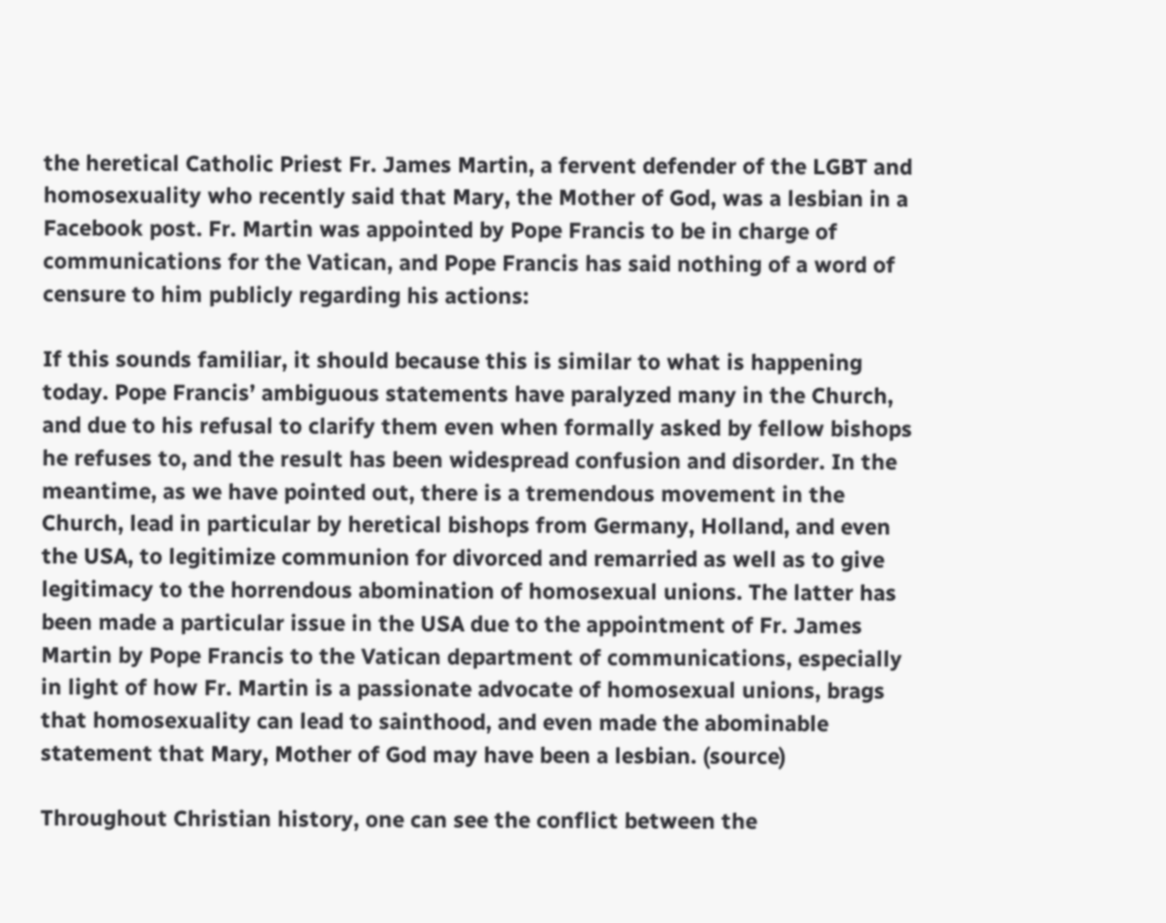the heretical Catholic Priest Fr. James Martin, a fervent defender of the LGBT and homosexuality who recently said that Mary, the Mother of God, was a lesbian in a Facebook post. Fr. Martin was appointed by Pope Francis to be in charge of communications for the Vatican, and Pope Francis has said nothing of a word of censure to him publicly regarding his actions:

If this sounds familiar, it should because this is similar to what is happening today. Pope Francis’ ambiguous statements have paralyzed many in the Church, and due to his refusal to clarify them even when formally asked by fellow bishops he refuses to, and the result has been widespread confusion and disorder. In the meantime, as we have pointed out, there is a tremendous movement in the Church, lead in particular by heretical bishops from Germany, Holland, and even the USA, to legitimize communion for divorced and remarried as well as to give legitimacy to the horrendous abomination of homosexual unions. The latter has been made a particular issue in the USA due to the appointment of Fr. James Martin by Pope Francis to the Vatican department of communications, especially in light of how Fr. Martin is a passionate advocate of homosexual unions, brags that homosexuality can lead to sainthood, and even made the abominable statement that Mary, Mother of God may have been a lesbian. (source)

Throughout Christian history, one can see the conflict between the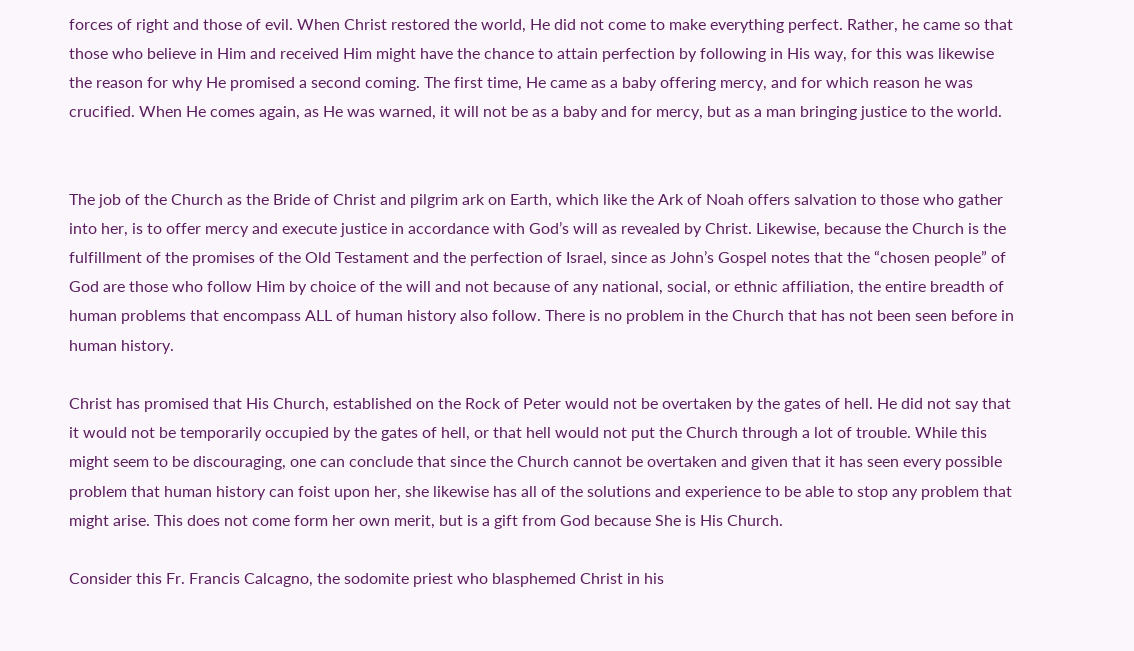forces of right and those of evil. When Christ restored the world, He did not come to make everything perfect. Rather, he came so that those who believe in Him and received Him might have the chance to attain perfection by following in His way, for this was likewise the reason for why He promised a second coming. The first time, He came as a baby offering mercy, and for which reason he was crucified. When He comes again, as He was warned, it will not be as a baby and for mercy, but as a man bringing justice to the world.


The job of the Church as the Bride of Christ and pilgrim ark on Earth, which like the Ark of Noah offers salvation to those who gather into her, is to offer mercy and execute justice in accordance with God’s will as revealed by Christ. Likewise, because the Church is the fulfillment of the promises of the Old Testament and the perfection of Israel, since as John’s Gospel notes that the “chosen people” of God are those who follow Him by choice of the will and not because of any national, social, or ethnic affiliation, the entire breadth of human problems that encompass ALL of human history also follow. There is no problem in the Church that has not been seen before in human history.

Christ has promised that His Church, established on the Rock of Peter would not be overtaken by the gates of hell. He did not say that it would not be temporarily occupied by the gates of hell, or that hell would not put the Church through a lot of trouble. While this might seem to be discouraging, one can conclude that since the Church cannot be overtaken and given that it has seen every possible problem that human history can foist upon her, she likewise has all of the solutions and experience to be able to stop any problem that might arise. This does not come form her own merit, but is a gift from God because She is His Church.

Consider this Fr. Francis Calcagno, the sodomite priest who blasphemed Christ in his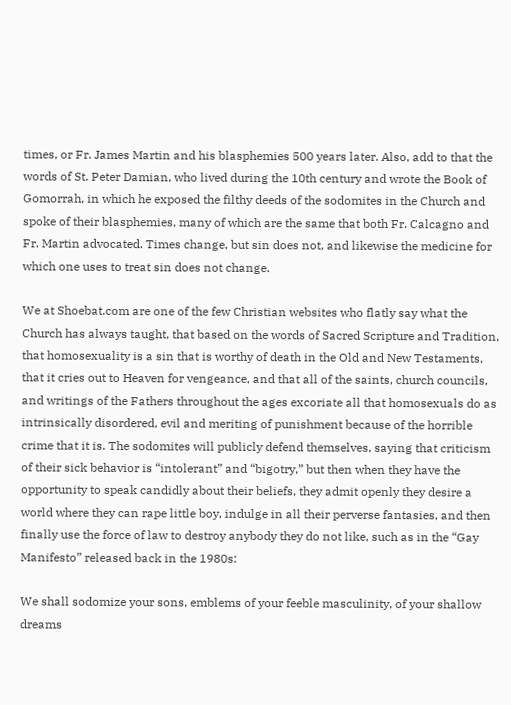times, or Fr. James Martin and his blasphemies 500 years later. Also, add to that the words of St. Peter Damian, who lived during the 10th century and wrote the Book of Gomorrah, in which he exposed the filthy deeds of the sodomites in the Church and spoke of their blasphemies, many of which are the same that both Fr. Calcagno and Fr. Martin advocated. Times change, but sin does not, and likewise the medicine for which one uses to treat sin does not change.

We at Shoebat.com are one of the few Christian websites who flatly say what the Church has always taught, that based on the words of Sacred Scripture and Tradition, that homosexuality is a sin that is worthy of death in the Old and New Testaments, that it cries out to Heaven for vengeance, and that all of the saints, church councils, and writings of the Fathers throughout the ages excoriate all that homosexuals do as intrinsically disordered, evil and meriting of punishment because of the horrible crime that it is. The sodomites will publicly defend themselves, saying that criticism of their sick behavior is “intolerant” and “bigotry,” but then when they have the opportunity to speak candidly about their beliefs, they admit openly they desire a world where they can rape little boy, indulge in all their perverse fantasies, and then finally use the force of law to destroy anybody they do not like, such as in the “Gay Manifesto” released back in the 1980s:

We shall sodomize your sons, emblems of your feeble masculinity, of your shallow dreams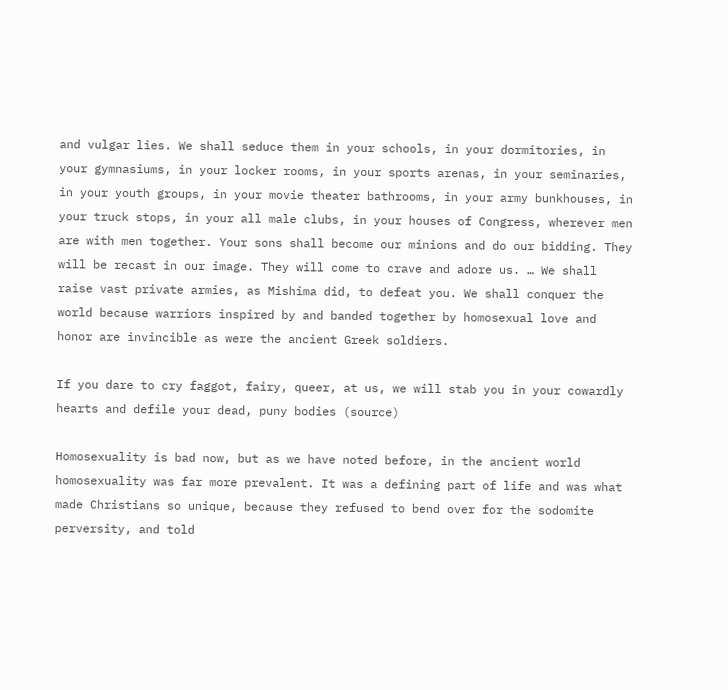and vulgar lies. We shall seduce them in your schools, in your dormitories, in your gymnasiums, in your locker rooms, in your sports arenas, in your seminaries, in your youth groups, in your movie theater bathrooms, in your army bunkhouses, in your truck stops, in your all male clubs, in your houses of Congress, wherever men are with men together. Your sons shall become our minions and do our bidding. They will be recast in our image. They will come to crave and adore us. … We shall raise vast private armies, as Mishima did, to defeat you. We shall conquer the world because warriors inspired by and banded together by homosexual love and honor are invincible as were the ancient Greek soldiers.

If you dare to cry faggot, fairy, queer, at us, we will stab you in your cowardly hearts and defile your dead, puny bodies (source)

Homosexuality is bad now, but as we have noted before, in the ancient world homosexuality was far more prevalent. It was a defining part of life and was what made Christians so unique, because they refused to bend over for the sodomite perversity, and told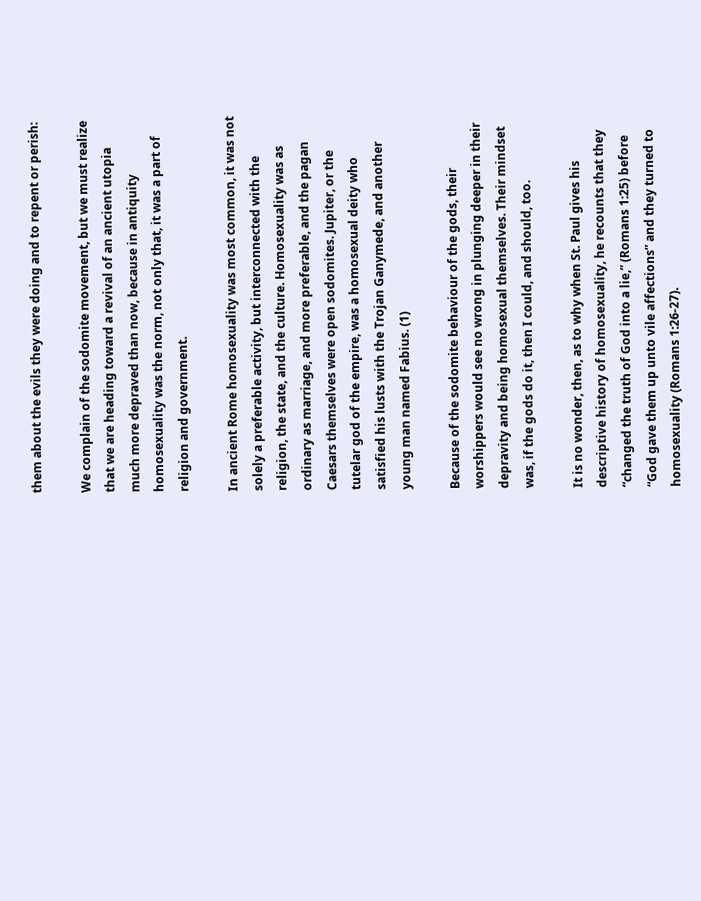them about the evils they were doing and to repent or perish:

We complain of the sodomite movement, but we must realize that we are heading toward a revival of an ancient utopia much more depraved than now, because in antiquity homosexuality was the norm, not only that, it was a part of religion and government.

In ancient Rome homosexuality was most common, it was not solely a preferable activity, but interconnected with the religion, the state, and the culture. Homosexuality was as ordinary as marriage, and more preferable, and the pagan Caesars themselves were open sodomites. Jupiter, or the tutelar god of the empire, was a homosexual deity who satisfied his lusts with the Trojan Ganymede, and another young man named Fabius. (1)

Because of the sodomite behaviour of the gods, their worshippers would see no wrong in plunging deeper in their depravity and being homosexual themselves. Their mindset was, if the gods do it, then I could, and should, too.

It is no wonder, then, as to why when St. Paul gives his descriptive history of homosexuality, he recounts that they “changed the truth of God into a lie,” (Romans 1:25) before “God gave them up unto vile affections” and they turned to homosexuality (Romans 1:26-27).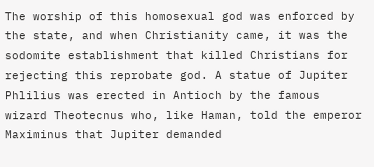The worship of this homosexual god was enforced by the state, and when Christianity came, it was the sodomite establishment that killed Christians for rejecting this reprobate god. A statue of Jupiter Phlilius was erected in Antioch by the famous wizard Theotecnus who, like Haman, told the emperor Maximinus that Jupiter demanded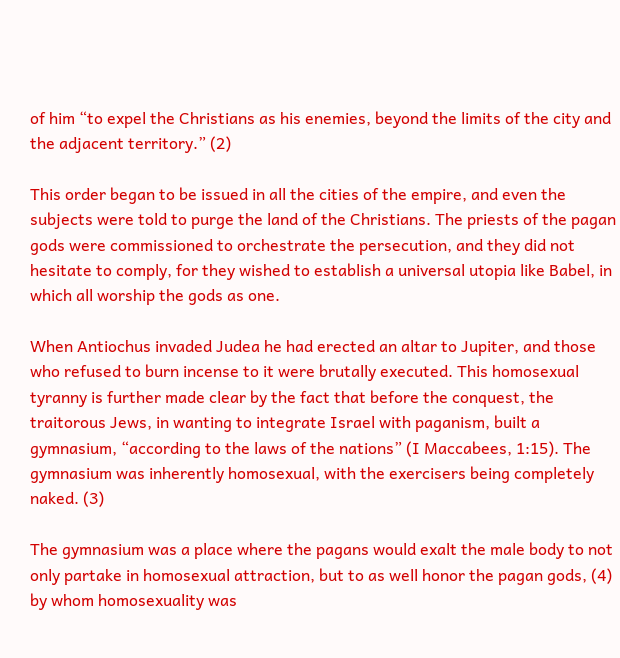of him “to expel the Christians as his enemies, beyond the limits of the city and the adjacent territory.” (2)

This order began to be issued in all the cities of the empire, and even the subjects were told to purge the land of the Christians. The priests of the pagan gods were commissioned to orchestrate the persecution, and they did not hesitate to comply, for they wished to establish a universal utopia like Babel, in which all worship the gods as one.

When Antiochus invaded Judea he had erected an altar to Jupiter, and those who refused to burn incense to it were brutally executed. This homosexual tyranny is further made clear by the fact that before the conquest, the traitorous Jews, in wanting to integrate Israel with paganism, built a gymnasium, “according to the laws of the nations” (I Maccabees, 1:15). The gymnasium was inherently homosexual, with the exercisers being completely naked. (3)

The gymnasium was a place where the pagans would exalt the male body to not only partake in homosexual attraction, but to as well honor the pagan gods, (4) by whom homosexuality was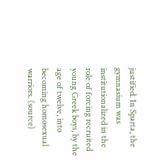justified. In Sparta, the gymnasium was institutionalized in the role of forcing recruited young Greek boys, by the age of twelve, into becoming homosexual warriors. (source)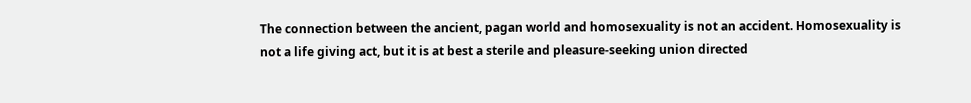The connection between the ancient, pagan world and homosexuality is not an accident. Homosexuality is not a life giving act, but it is at best a sterile and pleasure-seeking union directed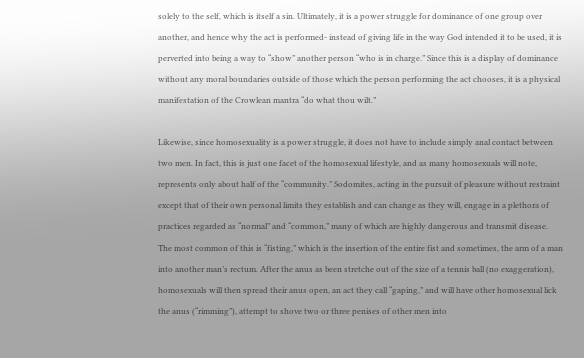solely to the self, which is itself a sin. Ultimately, it is a power struggle for dominance of one group over another, and hence why the act is performed- instead of giving life in the way God intended it to be used, it is perverted into being a way to “show” another person “who is in charge.” Since this is a display of dominance without any moral boundaries outside of those which the person performing the act chooses, it is a physical manifestation of the Crowlean mantra “do what thou wilt.”

Likewise, since homosexuality is a power struggle, it does not have to include simply anal contact between two men. In fact, this is just one facet of the homosexual lifestyle, and as many homosexuals will note, represents only about half of the “community.” Sodomites, acting in the pursuit of pleasure without restraint except that of their own personal limits they establish and can change as they will, engage in a plethora of practices regarded as “normal” and “common,” many of which are highly dangerous and transmit disease. The most common of this is “fisting,” which is the insertion of the entire fist and sometimes, the arm of a man into another man’s rectum. After the anus as been stretche out of the size of a tennis ball (no exaggeration), homosexuals will then spread their anus open, an act they call “gaping,” and will have other homosexual lick the anus (“rimming”), attempt to shove two or three penises of other men into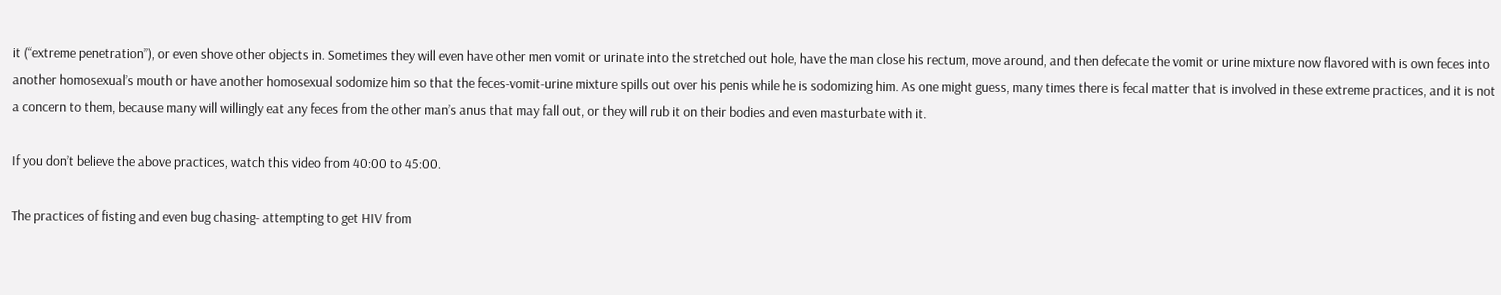it (“extreme penetration”), or even shove other objects in. Sometimes they will even have other men vomit or urinate into the stretched out hole, have the man close his rectum, move around, and then defecate the vomit or urine mixture now flavored with is own feces into another homosexual’s mouth or have another homosexual sodomize him so that the feces-vomit-urine mixture spills out over his penis while he is sodomizing him. As one might guess, many times there is fecal matter that is involved in these extreme practices, and it is not a concern to them, because many will willingly eat any feces from the other man’s anus that may fall out, or they will rub it on their bodies and even masturbate with it.

If you don’t believe the above practices, watch this video from 40:00 to 45:00.

The practices of fisting and even bug chasing- attempting to get HIV from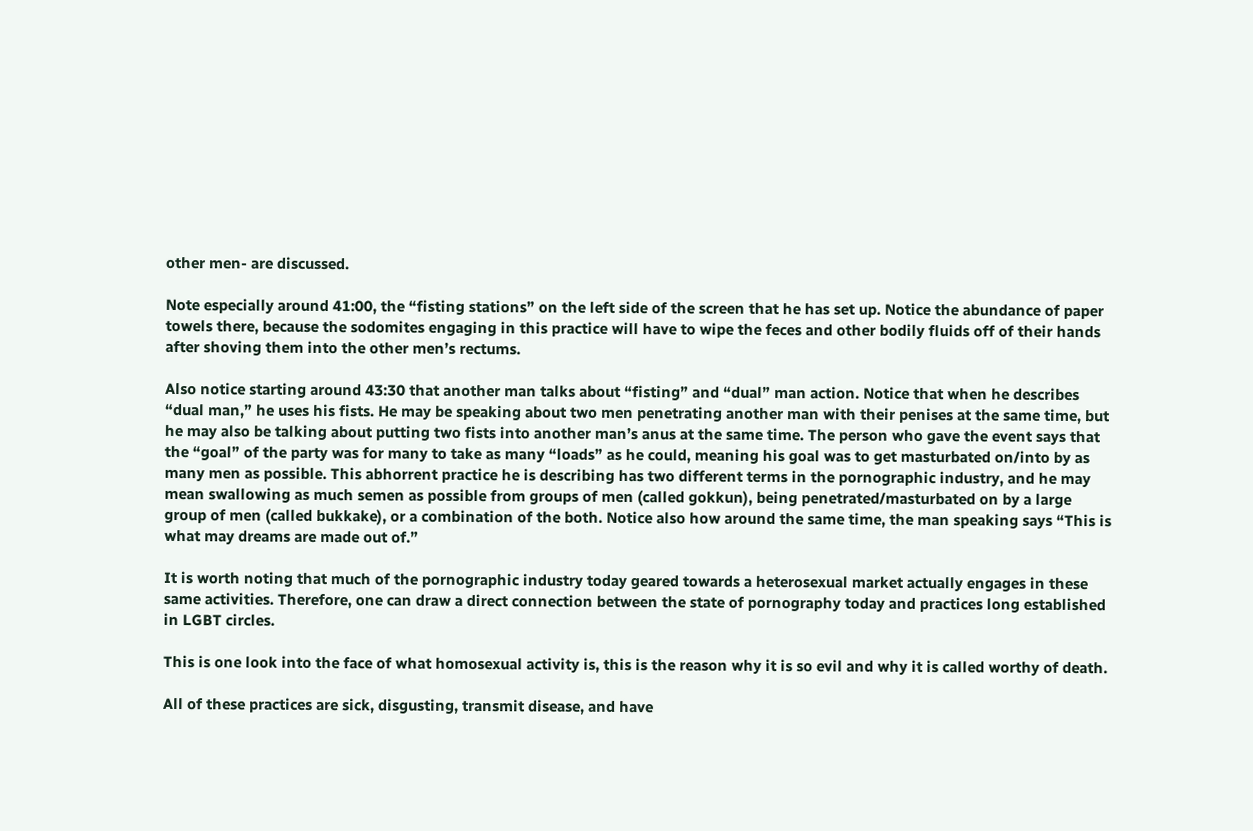other men- are discussed.

Note especially around 41:00, the “fisting stations” on the left side of the screen that he has set up. Notice the abundance of paper towels there, because the sodomites engaging in this practice will have to wipe the feces and other bodily fluids off of their hands after shoving them into the other men’s rectums.

Also notice starting around 43:30 that another man talks about “fisting” and “dual” man action. Notice that when he describes “dual man,” he uses his fists. He may be speaking about two men penetrating another man with their penises at the same time, but he may also be talking about putting two fists into another man’s anus at the same time. The person who gave the event says that the “goal” of the party was for many to take as many “loads” as he could, meaning his goal was to get masturbated on/into by as many men as possible. This abhorrent practice he is describing has two different terms in the pornographic industry, and he may mean swallowing as much semen as possible from groups of men (called gokkun), being penetrated/masturbated on by a large group of men (called bukkake), or a combination of the both. Notice also how around the same time, the man speaking says “This is what may dreams are made out of.”

It is worth noting that much of the pornographic industry today geared towards a heterosexual market actually engages in these same activities. Therefore, one can draw a direct connection between the state of pornography today and practices long established in LGBT circles.

This is one look into the face of what homosexual activity is, this is the reason why it is so evil and why it is called worthy of death.

All of these practices are sick, disgusting, transmit disease, and have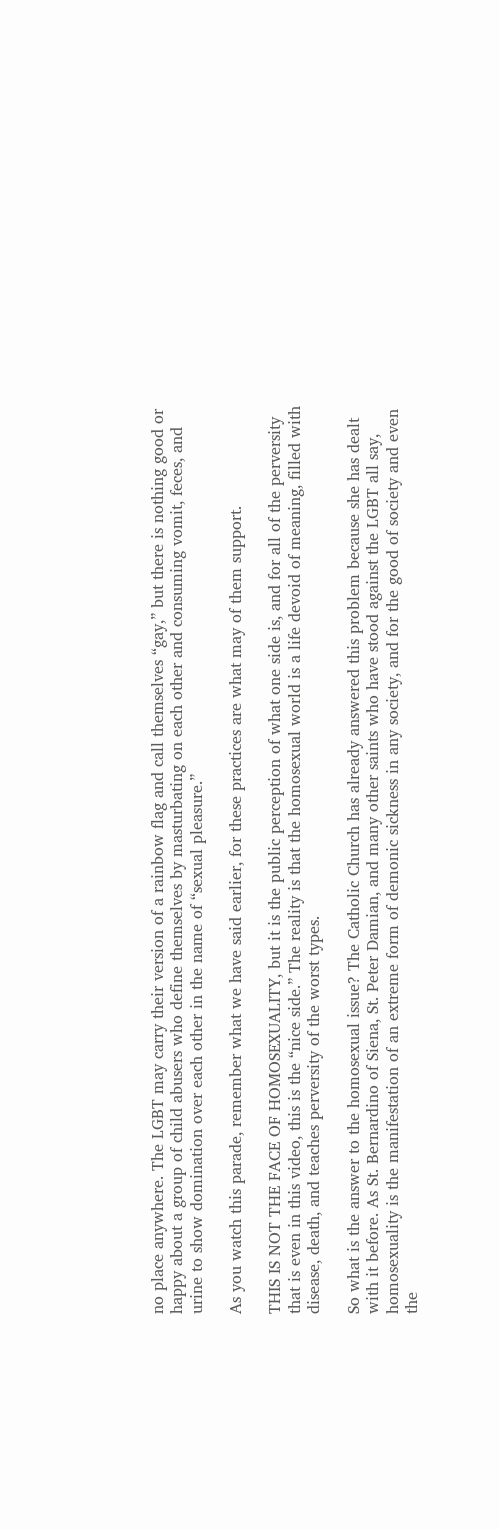no place anywhere. The LGBT may carry their version of a rainbow flag and call themselves “gay,” but there is nothing good or happy about a group of child abusers who define themselves by masturbating on each other and consuming vomit, feces, and urine to show domination over each other in the name of “sexual pleasure.”

As you watch this parade, remember what we have said earlier, for these practices are what may of them support.

THIS IS NOT THE FACE OF HOMOSEXUALITY, but it is the public perception of what one side is, and for all of the perversity that is even in this video, this is the “nice side.” The reality is that the homosexual world is a life devoid of meaning, filled with disease, death, and teaches perversity of the worst types.

So what is the answer to the homosexual issue? The Catholic Church has already answered this problem because she has dealt with it before. As St. Bernardino of Siena, St. Peter Damian, and many other saints who have stood against the LGBT all say, homosexuality is the manifestation of an extreme form of demonic sickness in any society, and for the good of society and even the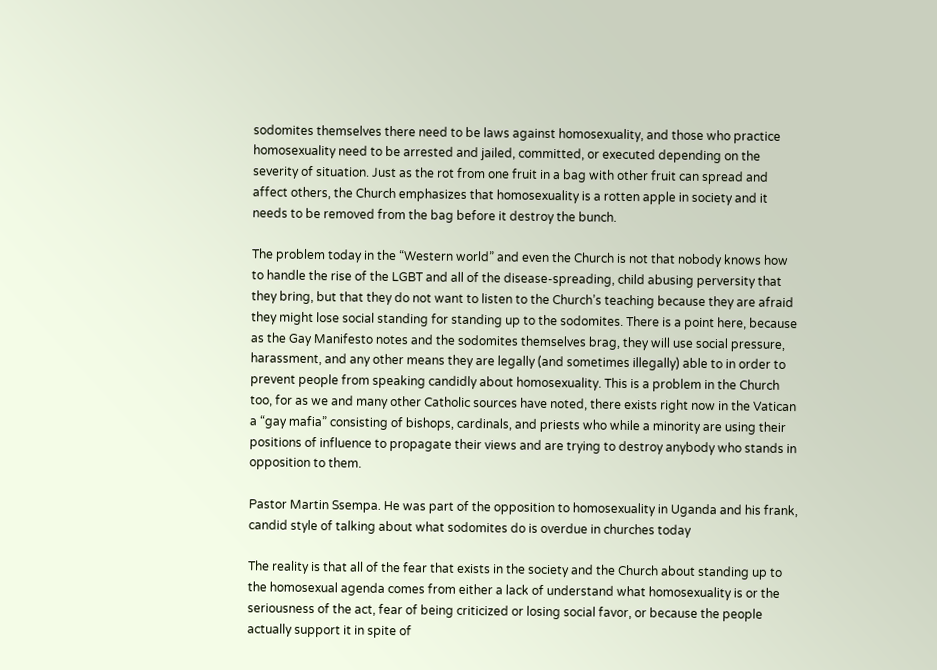sodomites themselves there need to be laws against homosexuality, and those who practice homosexuality need to be arrested and jailed, committed, or executed depending on the severity of situation. Just as the rot from one fruit in a bag with other fruit can spread and affect others, the Church emphasizes that homosexuality is a rotten apple in society and it needs to be removed from the bag before it destroy the bunch.

The problem today in the “Western world” and even the Church is not that nobody knows how to handle the rise of the LGBT and all of the disease-spreading, child abusing perversity that they bring, but that they do not want to listen to the Church’s teaching because they are afraid they might lose social standing for standing up to the sodomites. There is a point here, because as the Gay Manifesto notes and the sodomites themselves brag, they will use social pressure, harassment, and any other means they are legally (and sometimes illegally) able to in order to prevent people from speaking candidly about homosexuality. This is a problem in the Church too, for as we and many other Catholic sources have noted, there exists right now in the Vatican a “gay mafia” consisting of bishops, cardinals, and priests who while a minority are using their positions of influence to propagate their views and are trying to destroy anybody who stands in opposition to them.

Pastor Martin Ssempa. He was part of the opposition to homosexuality in Uganda and his frank, candid style of talking about what sodomites do is overdue in churches today

The reality is that all of the fear that exists in the society and the Church about standing up to the homosexual agenda comes from either a lack of understand what homosexuality is or the seriousness of the act, fear of being criticized or losing social favor, or because the people actually support it in spite of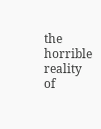the horrible reality of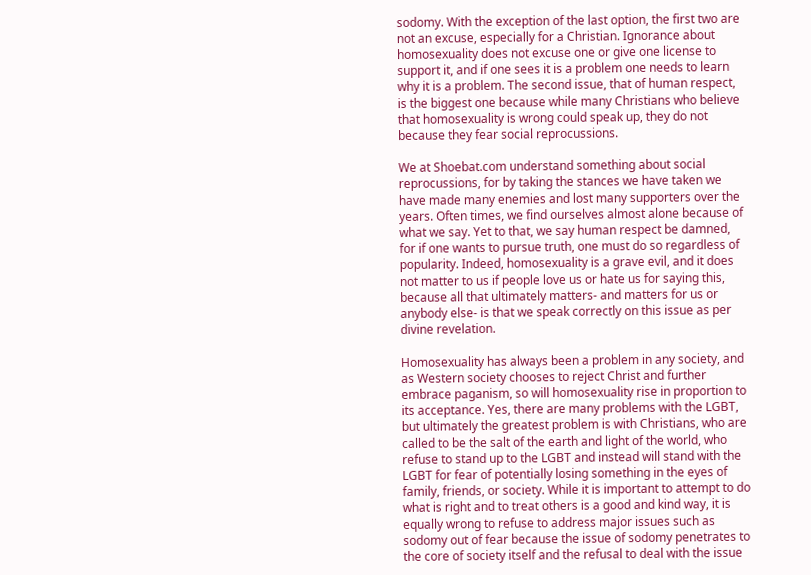sodomy. With the exception of the last option, the first two are not an excuse, especially for a Christian. Ignorance about homosexuality does not excuse one or give one license to support it, and if one sees it is a problem one needs to learn why it is a problem. The second issue, that of human respect, is the biggest one because while many Christians who believe that homosexuality is wrong could speak up, they do not because they fear social reprocussions.

We at Shoebat.com understand something about social reprocussions, for by taking the stances we have taken we have made many enemies and lost many supporters over the years. Often times, we find ourselves almost alone because of what we say. Yet to that, we say human respect be damned, for if one wants to pursue truth, one must do so regardless of popularity. Indeed, homosexuality is a grave evil, and it does not matter to us if people love us or hate us for saying this, because all that ultimately matters- and matters for us or anybody else- is that we speak correctly on this issue as per divine revelation.

Homosexuality has always been a problem in any society, and as Western society chooses to reject Christ and further embrace paganism, so will homosexuality rise in proportion to its acceptance. Yes, there are many problems with the LGBT, but ultimately the greatest problem is with Christians, who are called to be the salt of the earth and light of the world, who refuse to stand up to the LGBT and instead will stand with the LGBT for fear of potentially losing something in the eyes of family, friends, or society. While it is important to attempt to do what is right and to treat others is a good and kind way, it is equally wrong to refuse to address major issues such as sodomy out of fear because the issue of sodomy penetrates to the core of society itself and the refusal to deal with the issue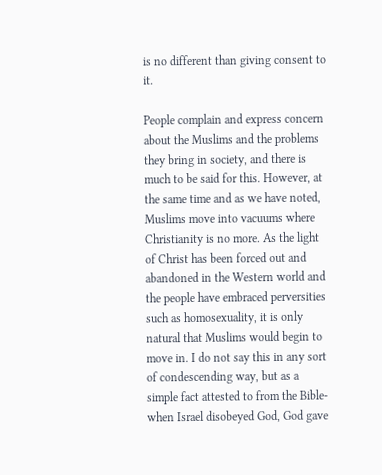is no different than giving consent to it.

People complain and express concern about the Muslims and the problems they bring in society, and there is much to be said for this. However, at the same time and as we have noted, Muslims move into vacuums where Christianity is no more. As the light of Christ has been forced out and abandoned in the Western world and the people have embraced perversities such as homosexuality, it is only natural that Muslims would begin to move in. I do not say this in any sort of condescending way, but as a simple fact attested to from the Bible- when Israel disobeyed God, God gave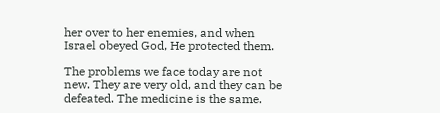her over to her enemies, and when Israel obeyed God, He protected them.

The problems we face today are not new. They are very old, and they can be defeated. The medicine is the same.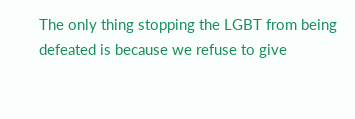The only thing stopping the LGBT from being defeated is because we refuse to give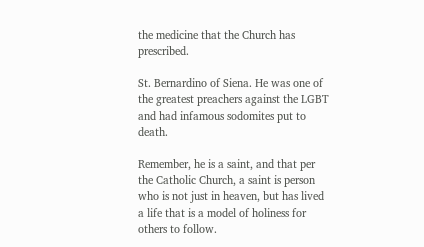the medicine that the Church has prescribed.

St. Bernardino of Siena. He was one of the greatest preachers against the LGBT and had infamous sodomites put to death.

Remember, he is a saint, and that per the Catholic Church, a saint is person who is not just in heaven, but has lived a life that is a model of holiness for others to follow.